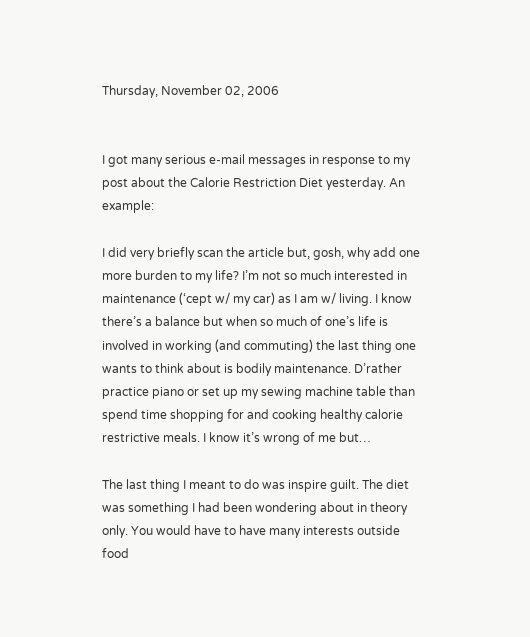Thursday, November 02, 2006


I got many serious e-mail messages in response to my post about the Calorie Restriction Diet yesterday. An example:

I did very briefly scan the article but, gosh, why add one more burden to my life? I’m not so much interested in maintenance (‘cept w/ my car) as I am w/ living. I know there’s a balance but when so much of one’s life is involved in working (and commuting) the last thing one wants to think about is bodily maintenance. D’rather practice piano or set up my sewing machine table than spend time shopping for and cooking healthy calorie restrictive meals. I know it’s wrong of me but…

The last thing I meant to do was inspire guilt. The diet was something I had been wondering about in theory only. You would have to have many interests outside food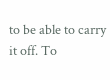to be able to carry it off. To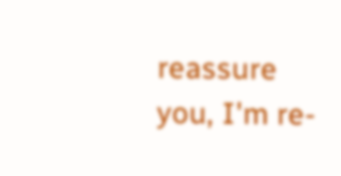reassure you, I'm re-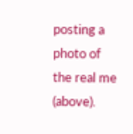posting a photo of the real me (above).